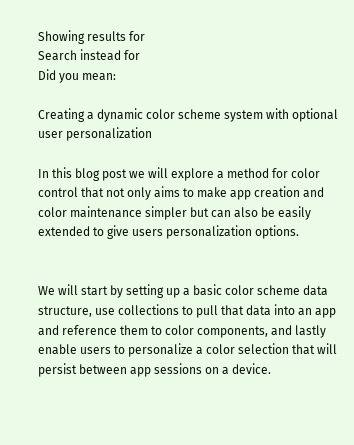Showing results for
Search instead for
Did you mean:

Creating a dynamic color scheme system with optional user personalization

In this blog post we will explore a method for color control that not only aims to make app creation and color maintenance simpler but can also be easily extended to give users personalization options.


We will start by setting up a basic color scheme data structure, use collections to pull that data into an app and reference them to color components, and lastly enable users to personalize a color selection that will persist between app sessions on a device.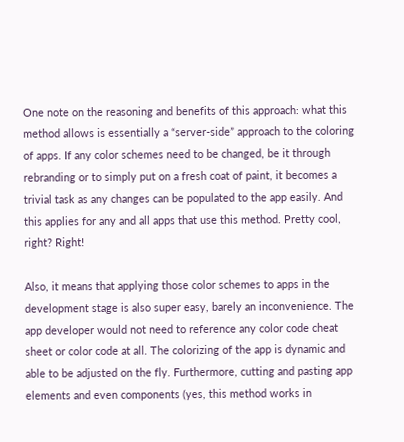One note on the reasoning and benefits of this approach: what this method allows is essentially a “server-side” approach to the coloring of apps. If any color schemes need to be changed, be it through rebranding or to simply put on a fresh coat of paint, it becomes a trivial task as any changes can be populated to the app easily. And this applies for any and all apps that use this method. Pretty cool, right? Right!

Also, it means that applying those color schemes to apps in the development stage is also super easy, barely an inconvenience. The app developer would not need to reference any color code cheat sheet or color code at all. The colorizing of the app is dynamic and able to be adjusted on the fly. Furthermore, cutting and pasting app elements and even components (yes, this method works in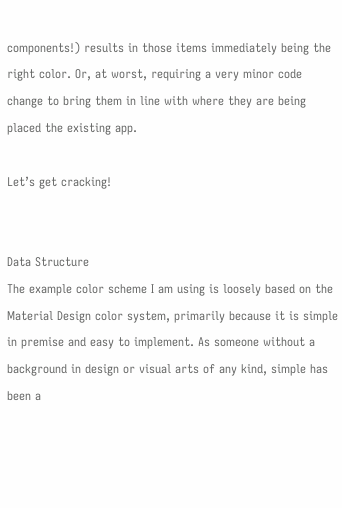components!) results in those items immediately being the right color. Or, at worst, requiring a very minor code change to bring them in line with where they are being placed the existing app.

Let’s get cracking!


Data Structure
The example color scheme I am using is loosely based on the Material Design color system, primarily because it is simple in premise and easy to implement. As someone without a background in design or visual arts of any kind, simple has been a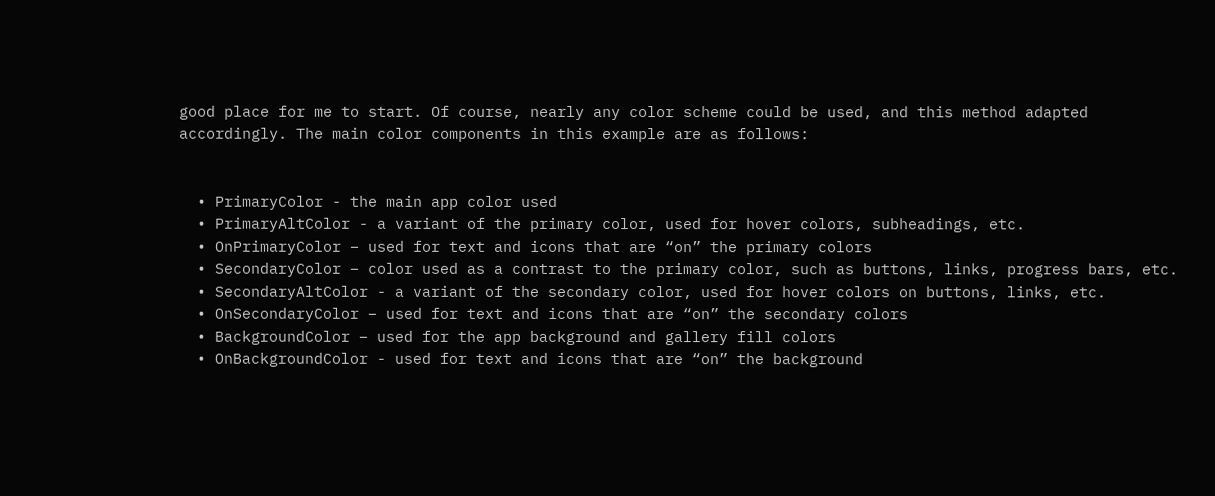good place for me to start. Of course, nearly any color scheme could be used, and this method adapted accordingly. The main color components in this example are as follows:


  • PrimaryColor - the main app color used
  • PrimaryAltColor - a variant of the primary color, used for hover colors, subheadings, etc.
  • OnPrimaryColor – used for text and icons that are “on” the primary colors
  • SecondaryColor – color used as a contrast to the primary color, such as buttons, links, progress bars, etc.
  • SecondaryAltColor - a variant of the secondary color, used for hover colors on buttons, links, etc.
  • OnSecondaryColor – used for text and icons that are “on” the secondary colors
  • BackgroundColor – used for the app background and gallery fill colors
  • OnBackgroundColor - used for text and icons that are “on” the background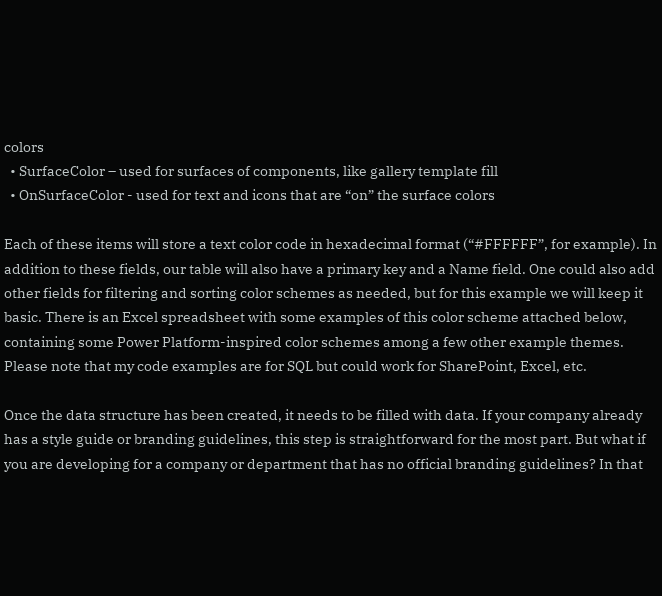colors
  • SurfaceColor – used for surfaces of components, like gallery template fill
  • OnSurfaceColor - used for text and icons that are “on” the surface colors

Each of these items will store a text color code in hexadecimal format (“#FFFFFF”, for example). In addition to these fields, our table will also have a primary key and a Name field. One could also add other fields for filtering and sorting color schemes as needed, but for this example we will keep it basic. There is an Excel spreadsheet with some examples of this color scheme attached below, containing some Power Platform-inspired color schemes among a few other example themes. Please note that my code examples are for SQL but could work for SharePoint, Excel, etc.

Once the data structure has been created, it needs to be filled with data. If your company already has a style guide or branding guidelines, this step is straightforward for the most part. But what if you are developing for a company or department that has no official branding guidelines? In that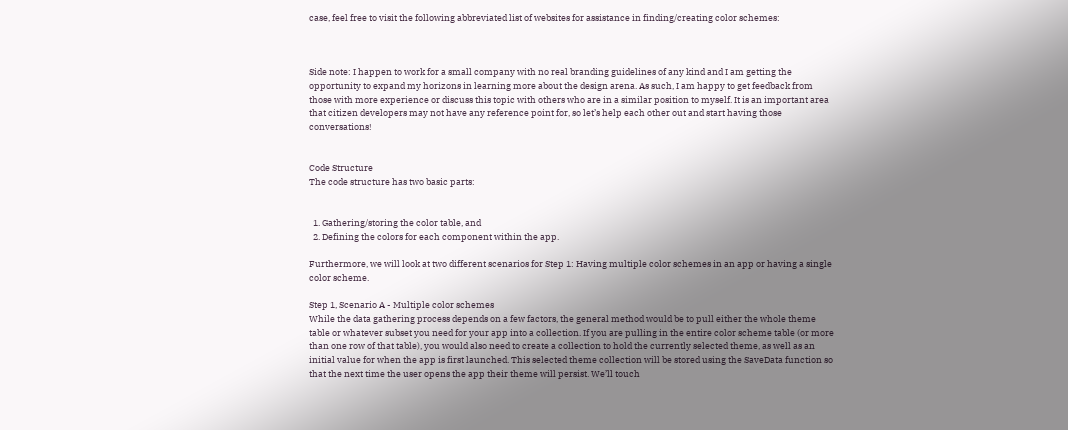case, feel free to visit the following abbreviated list of websites for assistance in finding/creating color schemes:



Side note: I happen to work for a small company with no real branding guidelines of any kind and I am getting the opportunity to expand my horizons in learning more about the design arena. As such, I am happy to get feedback from those with more experience or discuss this topic with others who are in a similar position to myself. It is an important area that citizen developers may not have any reference point for, so let’s help each other out and start having those conversations!


Code Structure
The code structure has two basic parts:


  1. Gathering/storing the color table, and
  2. Defining the colors for each component within the app.

Furthermore, we will look at two different scenarios for Step 1: Having multiple color schemes in an app or having a single color scheme.

Step 1, Scenario A - Multiple color schemes
While the data gathering process depends on a few factors, the general method would be to pull either the whole theme table or whatever subset you need for your app into a collection. If you are pulling in the entire color scheme table (or more than one row of that table), you would also need to create a collection to hold the currently selected theme, as well as an initial value for when the app is first launched. This selected theme collection will be stored using the SaveData function so that the next time the user opens the app their theme will persist. We’ll touch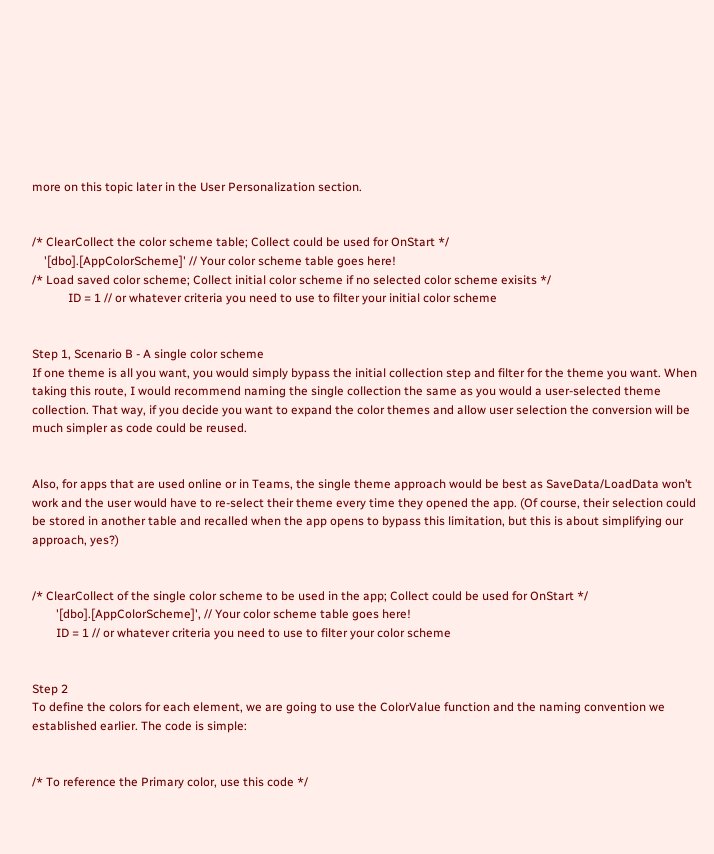more on this topic later in the User Personalization section.


/* ClearCollect the color scheme table; Collect could be used for OnStart */
    '[dbo].[AppColorScheme]' // Your color scheme table goes here!
/* Load saved color scheme; Collect initial color scheme if no selected color scheme exisits */
            ID = 1 // or whatever criteria you need to use to filter your initial color scheme


Step 1, Scenario B - A single color scheme
If one theme is all you want, you would simply bypass the initial collection step and filter for the theme you want. When taking this route, I would recommend naming the single collection the same as you would a user-selected theme collection. That way, if you decide you want to expand the color themes and allow user selection the conversion will be much simpler as code could be reused.


Also, for apps that are used online or in Teams, the single theme approach would be best as SaveData/LoadData won’t work and the user would have to re-select their theme every time they opened the app. (Of course, their selection could be stored in another table and recalled when the app opens to bypass this limitation, but this is about simplifying our approach, yes?)


/* ClearCollect of the single color scheme to be used in the app; Collect could be used for OnStart */
        '[dbo].[AppColorScheme]', // Your color scheme table goes here!
        ID = 1 // or whatever criteria you need to use to filter your color scheme


Step 2
To define the colors for each element, we are going to use the ColorValue function and the naming convention we established earlier. The code is simple:


/* To reference the Primary color, use this code */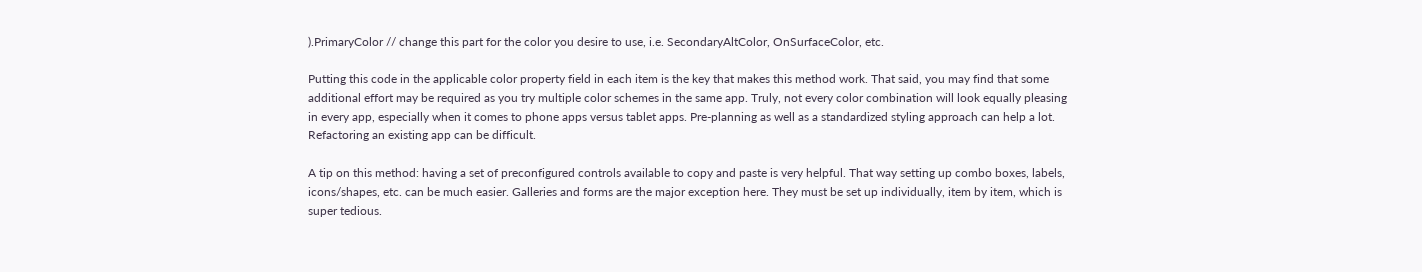).PrimaryColor // change this part for the color you desire to use, i.e. SecondaryAltColor, OnSurfaceColor, etc.

Putting this code in the applicable color property field in each item is the key that makes this method work. That said, you may find that some additional effort may be required as you try multiple color schemes in the same app. Truly, not every color combination will look equally pleasing in every app, especially when it comes to phone apps versus tablet apps. Pre-planning as well as a standardized styling approach can help a lot. Refactoring an existing app can be difficult.

A tip on this method: having a set of preconfigured controls available to copy and paste is very helpful. That way setting up combo boxes, labels, icons/shapes, etc. can be much easier. Galleries and forms are the major exception here. They must be set up individually, item by item, which is super tedious.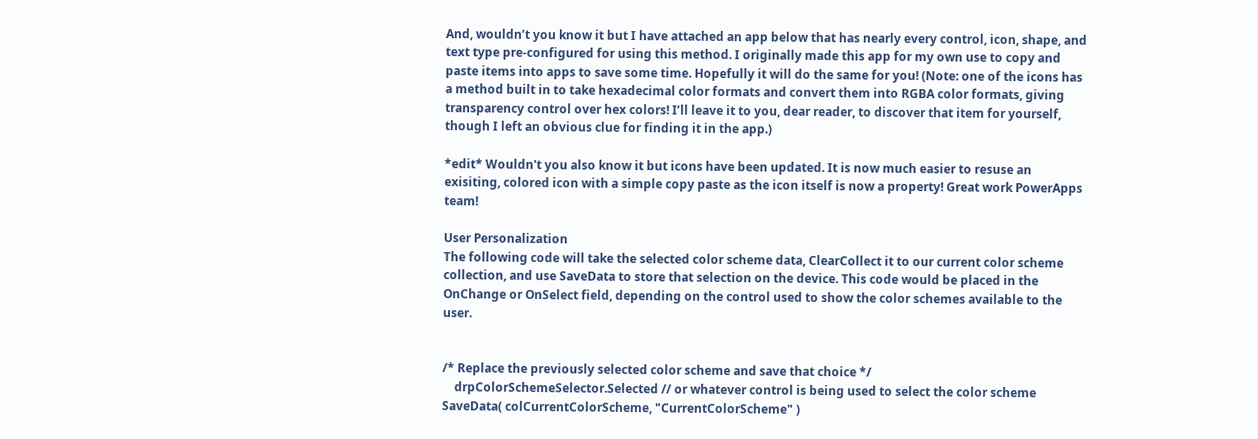And, wouldn’t you know it but I have attached an app below that has nearly every control, icon, shape, and text type pre-configured for using this method. I originally made this app for my own use to copy and paste items into apps to save some time. Hopefully it will do the same for you! (Note: one of the icons has a method built in to take hexadecimal color formats and convert them into RGBA color formats, giving transparency control over hex colors! I’ll leave it to you, dear reader, to discover that item for yourself, though I left an obvious clue for finding it in the app.)

*edit* Wouldn't you also know it but icons have been updated. It is now much easier to resuse an exisiting, colored icon with a simple copy paste as the icon itself is now a property! Great work PowerApps team!

User Personalization
The following code will take the selected color scheme data, ClearCollect it to our current color scheme collection, and use SaveData to store that selection on the device. This code would be placed in the OnChange or OnSelect field, depending on the control used to show the color schemes available to the user.


/* Replace the previously selected color scheme and save that choice */
    drpColorSchemeSelector.Selected // or whatever control is being used to select the color scheme
SaveData( colCurrentColorScheme, "CurrentColorScheme" )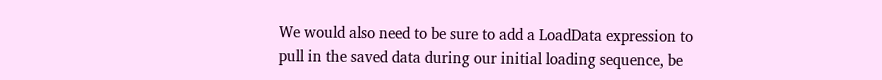We would also need to be sure to add a LoadData expression to pull in the saved data during our initial loading sequence, be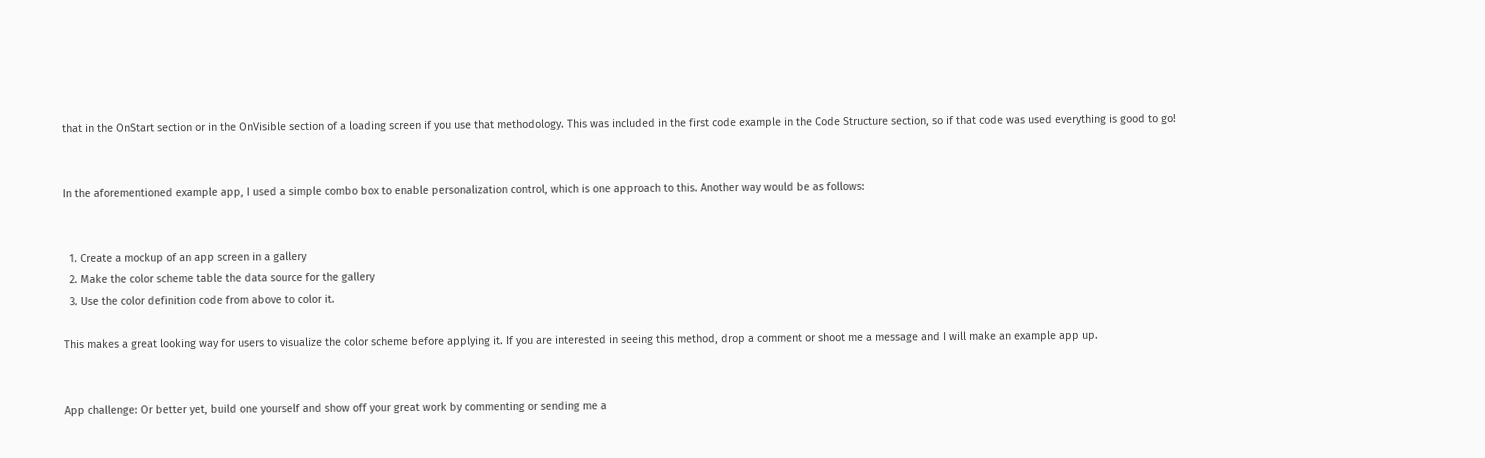that in the OnStart section or in the OnVisible section of a loading screen if you use that methodology. This was included in the first code example in the Code Structure section, so if that code was used everything is good to go!


In the aforementioned example app, I used a simple combo box to enable personalization control, which is one approach to this. Another way would be as follows:


  1. Create a mockup of an app screen in a gallery
  2. Make the color scheme table the data source for the gallery
  3. Use the color definition code from above to color it.

This makes a great looking way for users to visualize the color scheme before applying it. If you are interested in seeing this method, drop a comment or shoot me a message and I will make an example app up.


App challenge: Or better yet, build one yourself and show off your great work by commenting or sending me a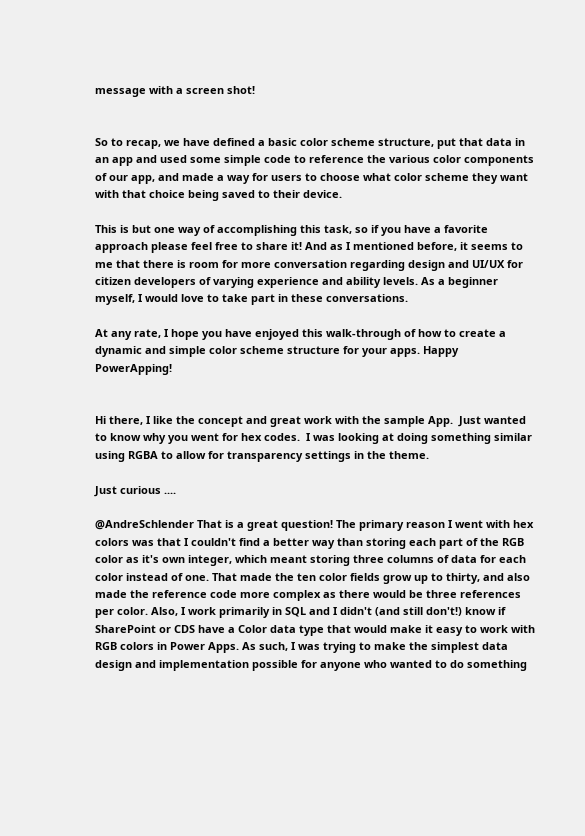message with a screen shot!


So to recap, we have defined a basic color scheme structure, put that data in an app and used some simple code to reference the various color components of our app, and made a way for users to choose what color scheme they want with that choice being saved to their device.

This is but one way of accomplishing this task, so if you have a favorite approach please feel free to share it! And as I mentioned before, it seems to me that there is room for more conversation regarding design and UI/UX for citizen developers of varying experience and ability levels. As a beginner myself, I would love to take part in these conversations.

At any rate, I hope you have enjoyed this walk-through of how to create a dynamic and simple color scheme structure for your apps. Happy PowerApping!


Hi there, I like the concept and great work with the sample App.  Just wanted to know why you went for hex codes.  I was looking at doing something similar using RGBA to allow for transparency settings in the theme.

Just curious ....

@AndreSchlender That is a great question! The primary reason I went with hex colors was that I couldn't find a better way than storing each part of the RGB color as it's own integer, which meant storing three columns of data for each color instead of one. That made the ten color fields grow up to thirty, and also made the reference code more complex as there would be three references per color. Also, I work primarily in SQL and I didn't (and still don't!) know if SharePoint or CDS have a Color data type that would make it easy to work with RGB colors in Power Apps. As such, I was trying to make the simplest data design and implementation possible for anyone who wanted to do something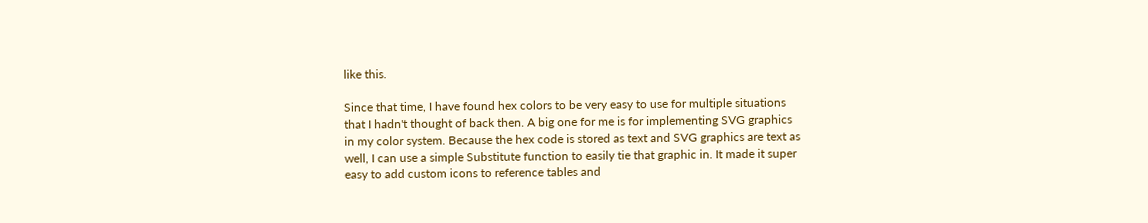like this.

Since that time, I have found hex colors to be very easy to use for multiple situations that I hadn't thought of back then. A big one for me is for implementing SVG graphics in my color system. Because the hex code is stored as text and SVG graphics are text as well, I can use a simple Substitute function to easily tie that graphic in. It made it super easy to add custom icons to reference tables and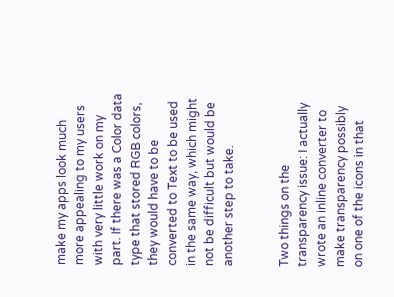make my apps look much more appealing to my users with very little work on my part. If there was a Color data type that stored RGB colors, they would have to be converted to Text to be used in the same way, which might not be difficult but would be another step to take.


Two things on the transparency issue: I actually wrote an inline converter to make transparency possibly on one of the icons in that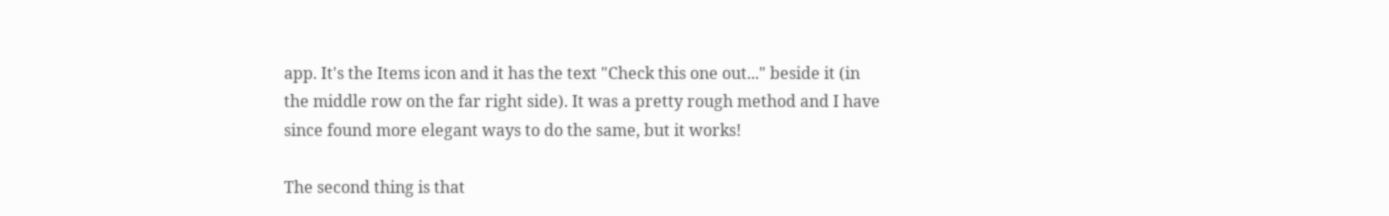app. It's the Items icon and it has the text "Check this one out..." beside it (in the middle row on the far right side). It was a pretty rough method and I have since found more elegant ways to do the same, but it works!

The second thing is that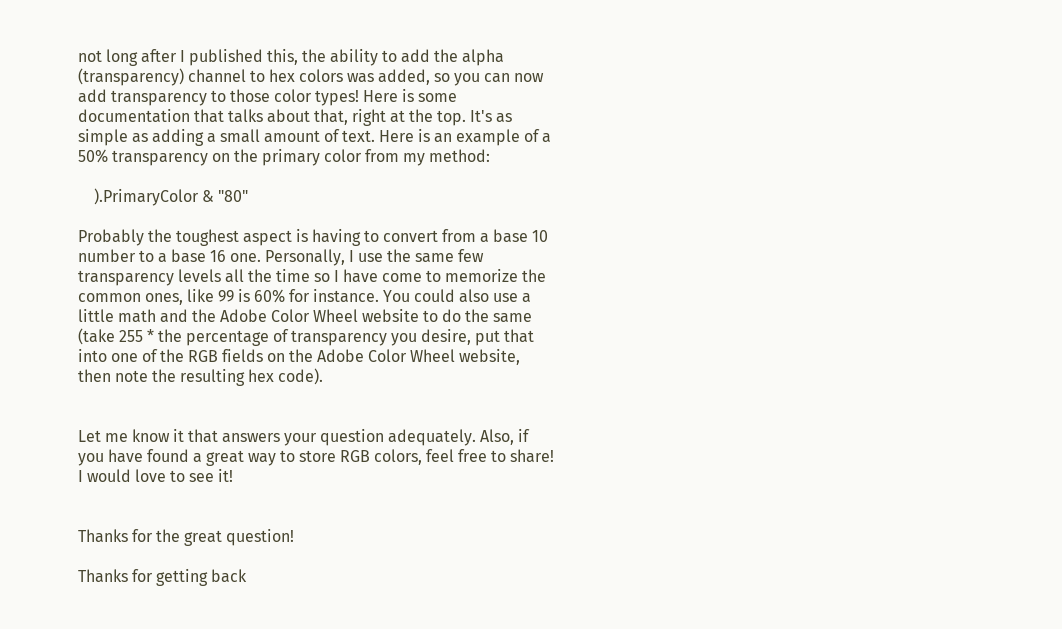not long after I published this, the ability to add the alpha (transparency) channel to hex colors was added, so you can now add transparency to those color types! Here is some documentation that talks about that, right at the top. It's as simple as adding a small amount of text. Here is an example of a 50% transparency on the primary color from my method:

    ).PrimaryColor & "80"

Probably the toughest aspect is having to convert from a base 10 number to a base 16 one. Personally, I use the same few transparency levels all the time so I have come to memorize the common ones, like 99 is 60% for instance. You could also use a little math and the Adobe Color Wheel website to do the same (take 255 * the percentage of transparency you desire, put that into one of the RGB fields on the Adobe Color Wheel website, then note the resulting hex code).


Let me know it that answers your question adequately. Also, if you have found a great way to store RGB colors, feel free to share! I would love to see it!


Thanks for the great question!

Thanks for getting back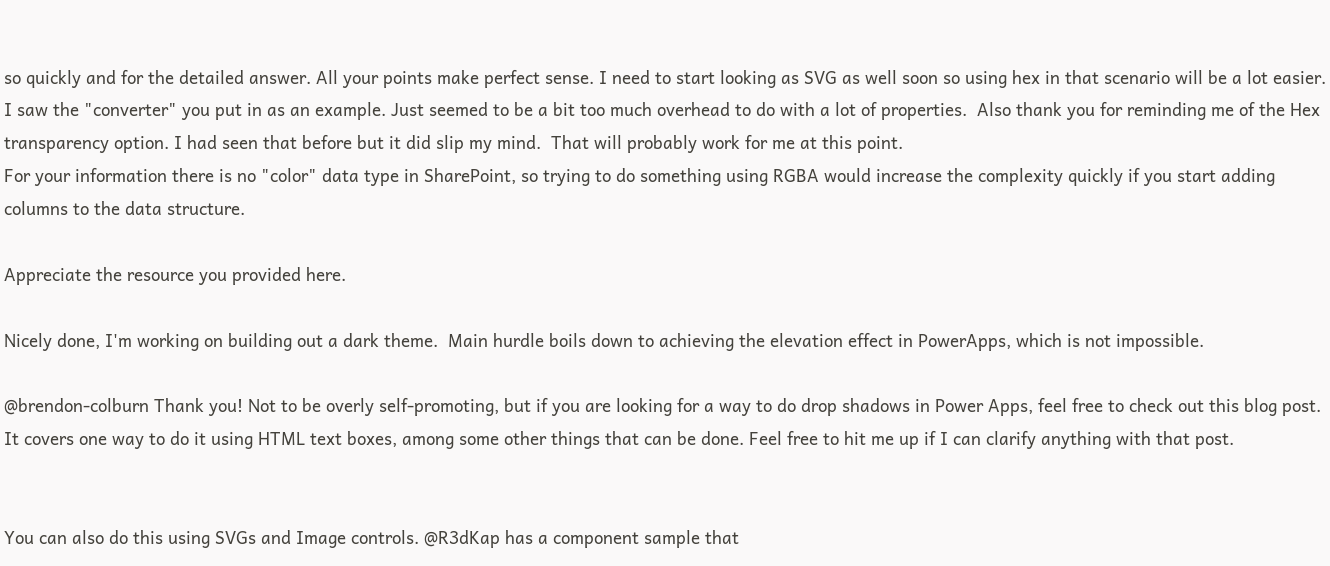so quickly and for the detailed answer. All your points make perfect sense. I need to start looking as SVG as well soon so using hex in that scenario will be a lot easier.
I saw the "converter" you put in as an example. Just seemed to be a bit too much overhead to do with a lot of properties.  Also thank you for reminding me of the Hex transparency option. I had seen that before but it did slip my mind.  That will probably work for me at this point.
For your information there is no "color" data type in SharePoint, so trying to do something using RGBA would increase the complexity quickly if you start adding columns to the data structure.

Appreciate the resource you provided here.

Nicely done, I'm working on building out a dark theme.  Main hurdle boils down to achieving the elevation effect in PowerApps, which is not impossible.

@brendon-colburn Thank you! Not to be overly self-promoting, but if you are looking for a way to do drop shadows in Power Apps, feel free to check out this blog post. It covers one way to do it using HTML text boxes, among some other things that can be done. Feel free to hit me up if I can clarify anything with that post.


You can also do this using SVGs and Image controls. @R3dKap has a component sample that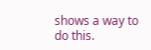shows a way to do this.